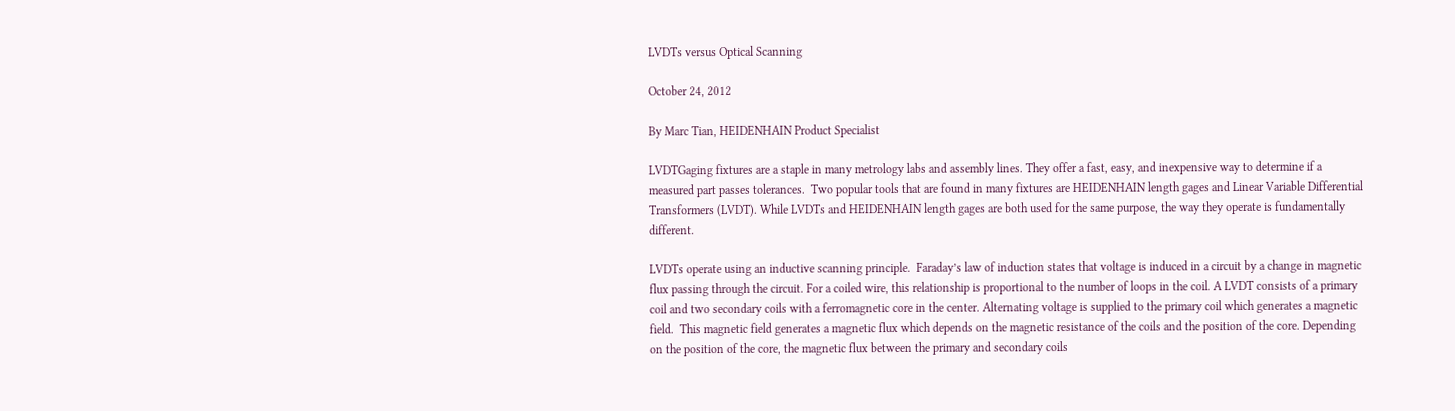LVDTs versus Optical Scanning

October 24, 2012

By Marc Tian, HEIDENHAIN Product Specialist

LVDTGaging fixtures are a staple in many metrology labs and assembly lines. They offer a fast, easy, and inexpensive way to determine if a measured part passes tolerances.  Two popular tools that are found in many fixtures are HEIDENHAIN length gages and Linear Variable Differential Transformers (LVDT). While LVDTs and HEIDENHAIN length gages are both used for the same purpose, the way they operate is fundamentally different.

LVDTs operate using an inductive scanning principle.  Faraday’s law of induction states that voltage is induced in a circuit by a change in magnetic flux passing through the circuit. For a coiled wire, this relationship is proportional to the number of loops in the coil. A LVDT consists of a primary coil and two secondary coils with a ferromagnetic core in the center. Alternating voltage is supplied to the primary coil which generates a magnetic field.  This magnetic field generates a magnetic flux which depends on the magnetic resistance of the coils and the position of the core. Depending on the position of the core, the magnetic flux between the primary and secondary coils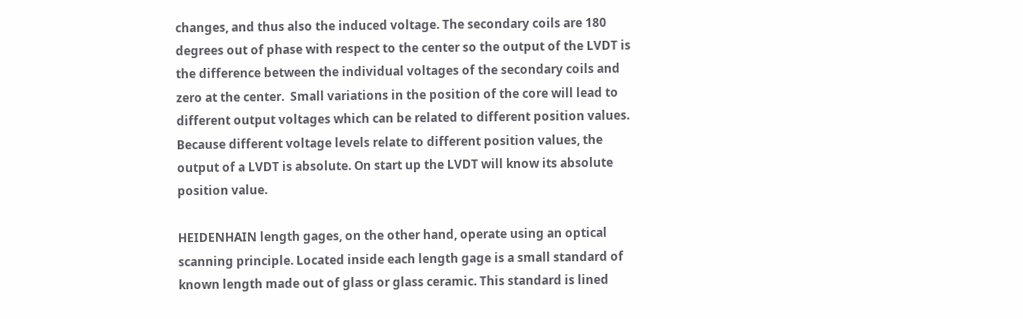changes, and thus also the induced voltage. The secondary coils are 180 degrees out of phase with respect to the center so the output of the LVDT is the difference between the individual voltages of the secondary coils and zero at the center.  Small variations in the position of the core will lead to different output voltages which can be related to different position values. Because different voltage levels relate to different position values, the output of a LVDT is absolute. On start up the LVDT will know its absolute position value.

HEIDENHAIN length gages, on the other hand, operate using an optical scanning principle. Located inside each length gage is a small standard of known length made out of glass or glass ceramic. This standard is lined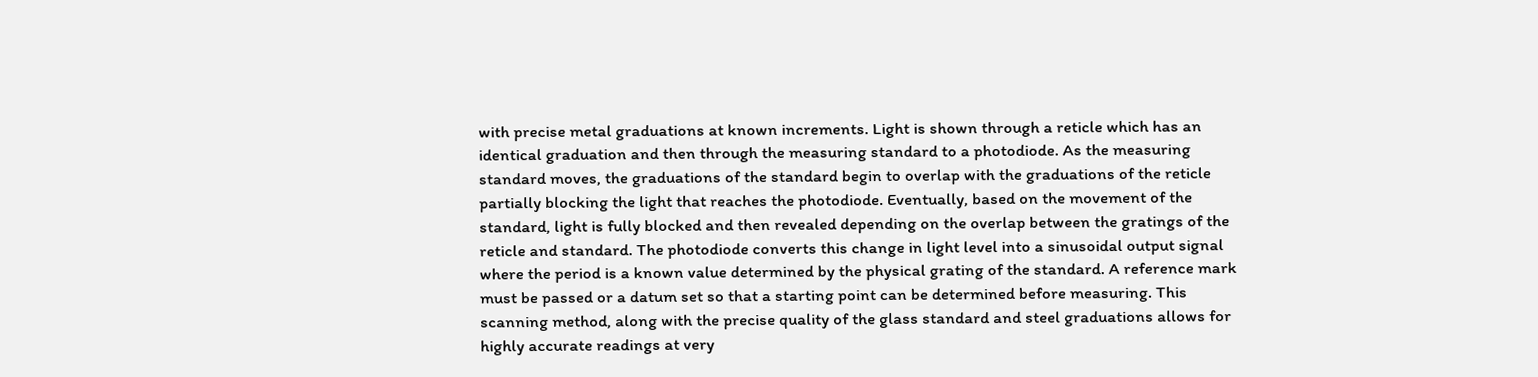with precise metal graduations at known increments. Light is shown through a reticle which has an identical graduation and then through the measuring standard to a photodiode. As the measuring standard moves, the graduations of the standard begin to overlap with the graduations of the reticle partially blocking the light that reaches the photodiode. Eventually, based on the movement of the standard, light is fully blocked and then revealed depending on the overlap between the gratings of the reticle and standard. The photodiode converts this change in light level into a sinusoidal output signal where the period is a known value determined by the physical grating of the standard. A reference mark must be passed or a datum set so that a starting point can be determined before measuring. This scanning method, along with the precise quality of the glass standard and steel graduations allows for highly accurate readings at very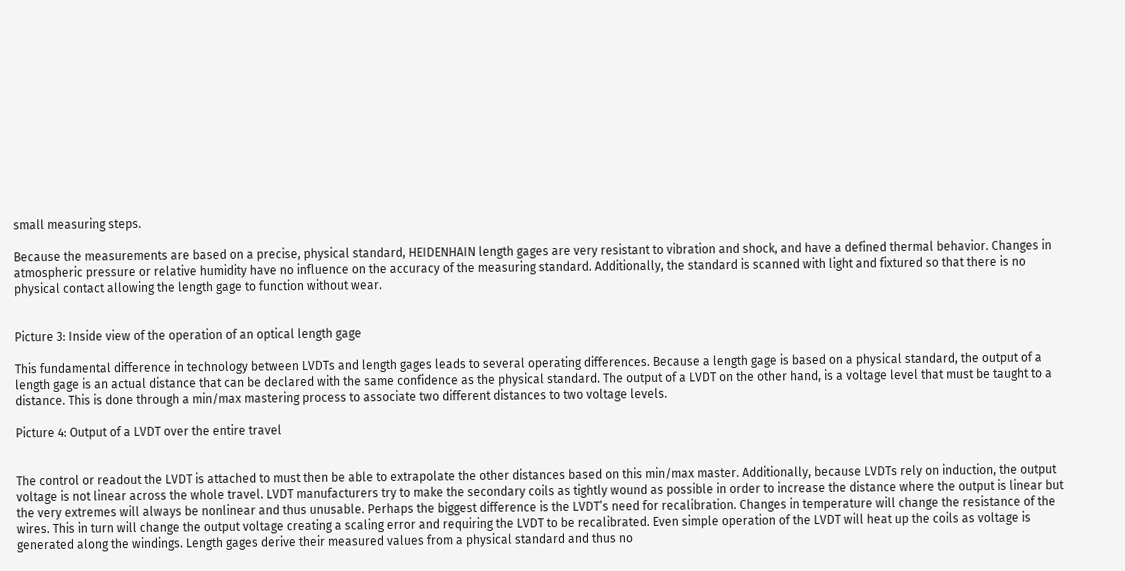small measuring steps.

Because the measurements are based on a precise, physical standard, HEIDENHAIN length gages are very resistant to vibration and shock, and have a defined thermal behavior. Changes in atmospheric pressure or relative humidity have no influence on the accuracy of the measuring standard. Additionally, the standard is scanned with light and fixtured so that there is no physical contact allowing the length gage to function without wear.


Picture 3: Inside view of the operation of an optical length gage

This fundamental difference in technology between LVDTs and length gages leads to several operating differences. Because a length gage is based on a physical standard, the output of a length gage is an actual distance that can be declared with the same confidence as the physical standard. The output of a LVDT on the other hand, is a voltage level that must be taught to a distance. This is done through a min/max mastering process to associate two different distances to two voltage levels.

Picture 4: Output of a LVDT over the entire travel


The control or readout the LVDT is attached to must then be able to extrapolate the other distances based on this min/max master. Additionally, because LVDTs rely on induction, the output voltage is not linear across the whole travel. LVDT manufacturers try to make the secondary coils as tightly wound as possible in order to increase the distance where the output is linear but the very extremes will always be nonlinear and thus unusable. Perhaps the biggest difference is the LVDT’s need for recalibration. Changes in temperature will change the resistance of the wires. This in turn will change the output voltage creating a scaling error and requiring the LVDT to be recalibrated. Even simple operation of the LVDT will heat up the coils as voltage is generated along the windings. Length gages derive their measured values from a physical standard and thus no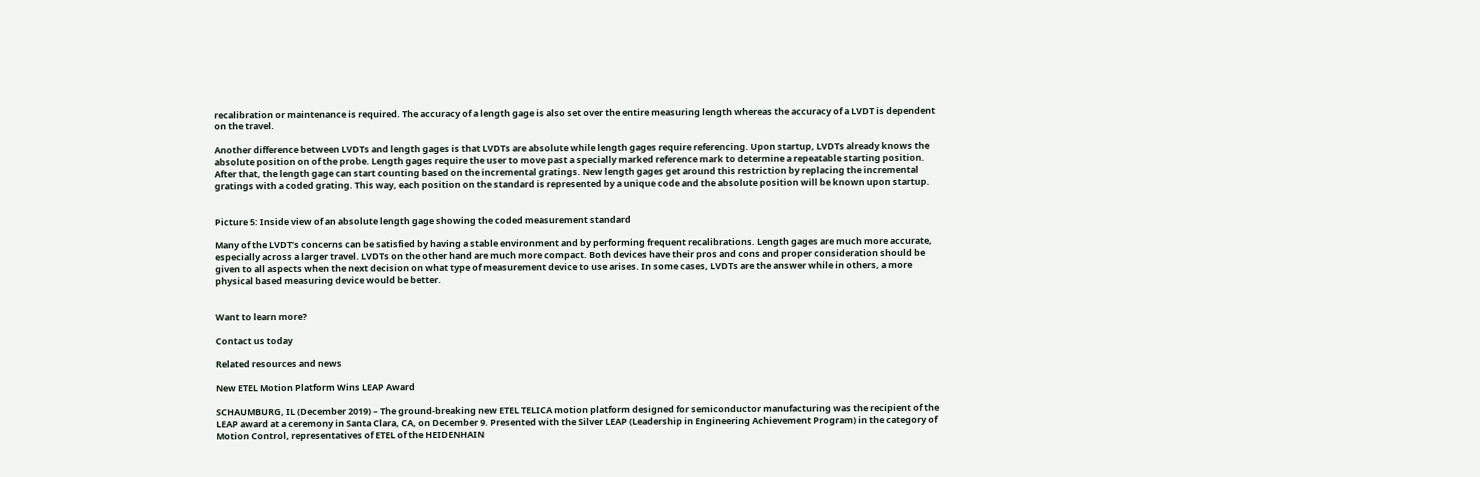recalibration or maintenance is required. The accuracy of a length gage is also set over the entire measuring length whereas the accuracy of a LVDT is dependent on the travel.

Another difference between LVDTs and length gages is that LVDTs are absolute while length gages require referencing. Upon startup, LVDTs already knows the absolute position on of the probe. Length gages require the user to move past a specially marked reference mark to determine a repeatable starting position. After that, the length gage can start counting based on the incremental gratings. New length gages get around this restriction by replacing the incremental gratings with a coded grating. This way, each position on the standard is represented by a unique code and the absolute position will be known upon startup.


Picture 5: Inside view of an absolute length gage showing the coded measurement standard

Many of the LVDT’s concerns can be satisfied by having a stable environment and by performing frequent recalibrations. Length gages are much more accurate, especially across a larger travel. LVDTs on the other hand are much more compact. Both devices have their pros and cons and proper consideration should be given to all aspects when the next decision on what type of measurement device to use arises. In some cases, LVDTs are the answer while in others, a more physical based measuring device would be better.


Want to learn more?

Contact us today

Related resources and news

New ETEL Motion Platform Wins LEAP Award

SCHAUMBURG, IL (December 2019) – The ground-breaking new ETEL TELICA motion platform designed for semiconductor manufacturing was the recipient of the LEAP award at a ceremony in Santa Clara, CA, on December 9. Presented with the Silver LEAP (Leadership in Engineering Achievement Program) in the category of Motion Control, representatives of ETEL of the HEIDENHAIN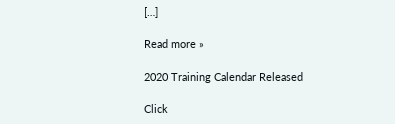[…]

Read more »

2020 Training Calendar Released

Click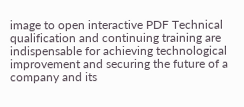image to open interactive PDF Technical qualification and continuing training are indispensable for achieving technological improvement and securing the future of a company and its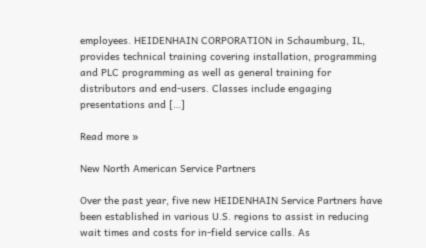employees. HEIDENHAIN CORPORATION in Schaumburg, IL, provides technical training covering installation, programming and PLC programming as well as general training for distributors and end-users. Classes include engaging presentations and […]

Read more »

New North American Service Partners

Over the past year, five new HEIDENHAIN Service Partners have been established in various U.S. regions to assist in reducing wait times and costs for in-field service calls. As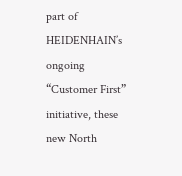part of HEIDENHAIN’s ongoing “Customer First” initiative, these new North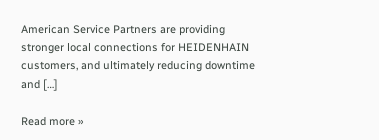American Service Partners are providing stronger local connections for HEIDENHAIN customers, and ultimately reducing downtime and […]

Read more »